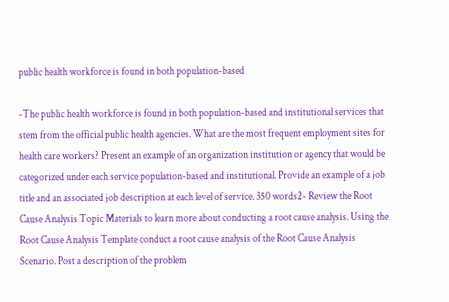public health workforce is found in both population-based

-The public health workforce is found in both population-based and institutional services that stem from the official public health agencies. What are the most frequent employment sites for health care workers? Present an example of an organization institution or agency that would be categorized under each service population-based and institutional. Provide an example of a job title and an associated job description at each level of service. 350 words2- Review the Root Cause Analysis Topic Materials to learn more about conducting a root cause analysis. Using the Root Cause Analysis Template conduct a root cause analysis of the Root Cause Analysis Scenario. Post a description of the problem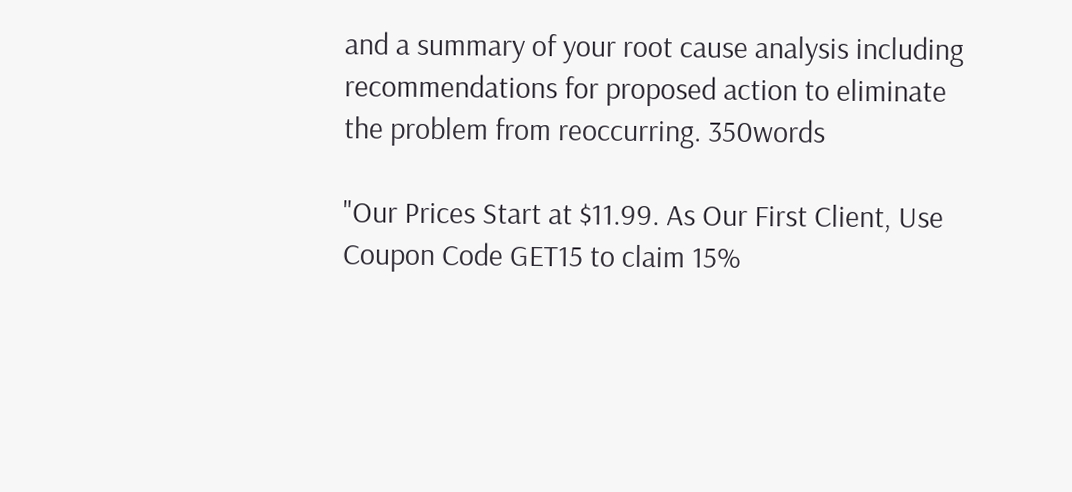and a summary of your root cause analysis including recommendations for proposed action to eliminate the problem from reoccurring. 350words

"Our Prices Start at $11.99. As Our First Client, Use Coupon Code GET15 to claim 15%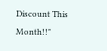Discount This Month!!"